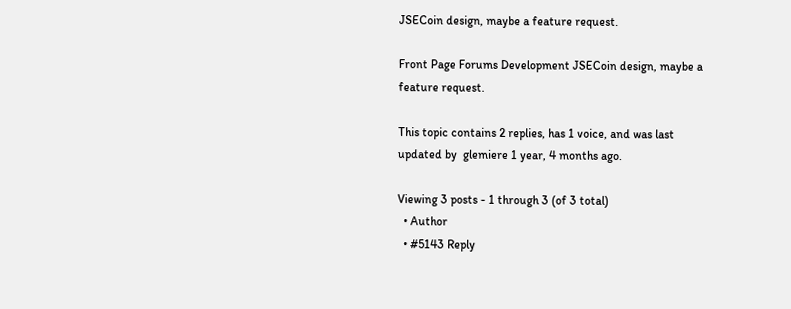JSECoin design, maybe a feature request.

Front Page Forums Development JSECoin design, maybe a feature request.

This topic contains 2 replies, has 1 voice, and was last updated by  glemiere 1 year, 4 months ago.

Viewing 3 posts - 1 through 3 (of 3 total)
  • Author
  • #5143 Reply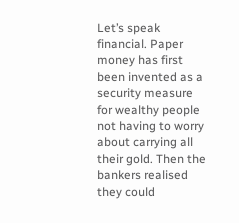Let’s speak financial. Paper money has first been invented as a security measure for wealthy people not having to worry about carrying all their gold. Then the bankers realised they could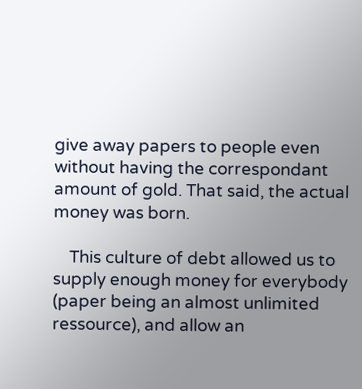give away papers to people even without having the correspondant amount of gold. That said, the actual money was born.

    This culture of debt allowed us to supply enough money for everybody (paper being an almost unlimited ressource), and allow an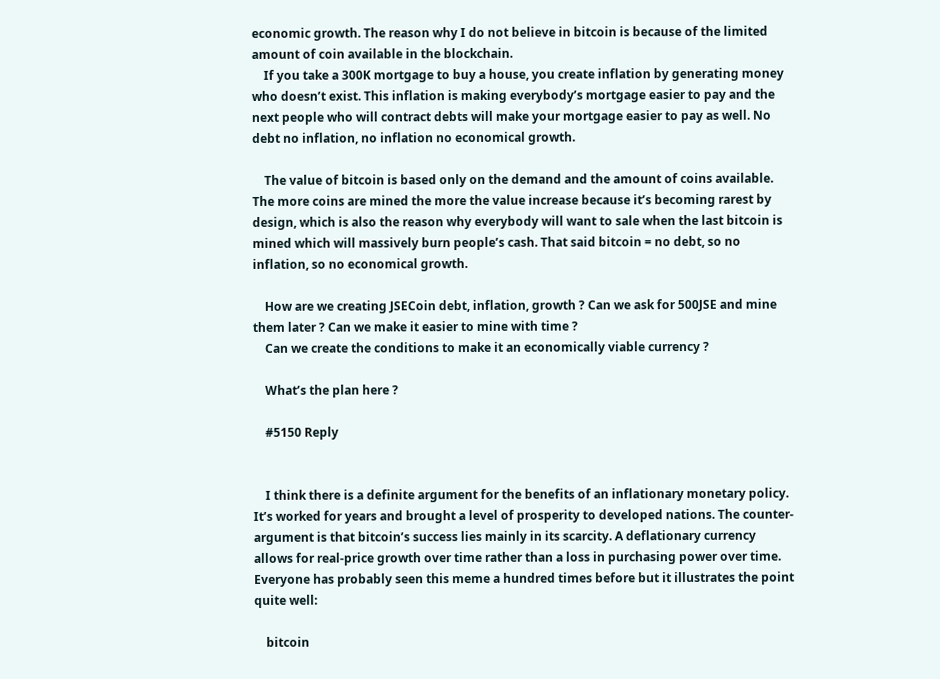economic growth. The reason why I do not believe in bitcoin is because of the limited amount of coin available in the blockchain.
    If you take a 300K mortgage to buy a house, you create inflation by generating money who doesn’t exist. This inflation is making everybody’s mortgage easier to pay and the next people who will contract debts will make your mortgage easier to pay as well. No debt no inflation, no inflation no economical growth.

    The value of bitcoin is based only on the demand and the amount of coins available. The more coins are mined the more the value increase because it’s becoming rarest by design, which is also the reason why everybody will want to sale when the last bitcoin is mined which will massively burn people’s cash. That said bitcoin = no debt, so no inflation, so no economical growth.

    How are we creating JSECoin debt, inflation, growth ? Can we ask for 500JSE and mine them later ? Can we make it easier to mine with time ?
    Can we create the conditions to make it an economically viable currency ?

    What’s the plan here ?

    #5150 Reply


    I think there is a definite argument for the benefits of an inflationary monetary policy. It’s worked for years and brought a level of prosperity to developed nations. The counter-argument is that bitcoin’s success lies mainly in its scarcity. A deflationary currency allows for real-price growth over time rather than a loss in purchasing power over time. Everyone has probably seen this meme a hundred times before but it illustrates the point quite well:

    bitcoin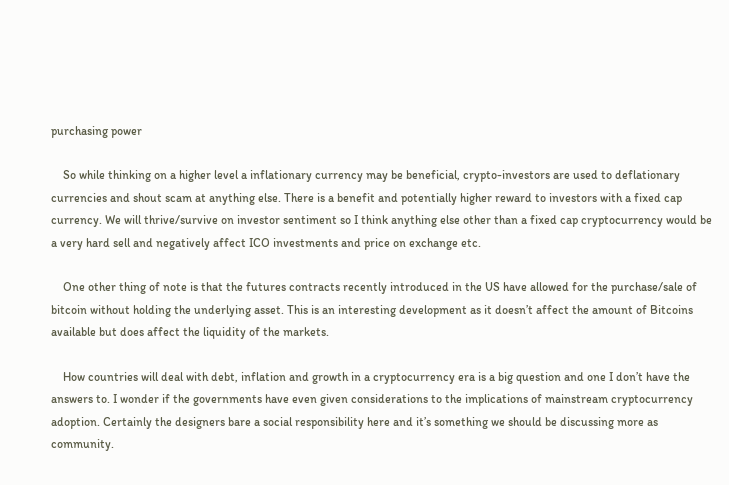purchasing power

    So while thinking on a higher level a inflationary currency may be beneficial, crypto-investors are used to deflationary currencies and shout scam at anything else. There is a benefit and potentially higher reward to investors with a fixed cap currency. We will thrive/survive on investor sentiment so I think anything else other than a fixed cap cryptocurrency would be a very hard sell and negatively affect ICO investments and price on exchange etc.

    One other thing of note is that the futures contracts recently introduced in the US have allowed for the purchase/sale of bitcoin without holding the underlying asset. This is an interesting development as it doesn’t affect the amount of Bitcoins available but does affect the liquidity of the markets.

    How countries will deal with debt, inflation and growth in a cryptocurrency era is a big question and one I don’t have the answers to. I wonder if the governments have even given considerations to the implications of mainstream cryptocurrency adoption. Certainly the designers bare a social responsibility here and it’s something we should be discussing more as community.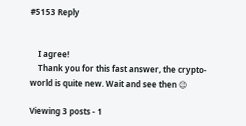#5153 Reply


    I agree!
    Thank you for this fast answer, the crypto-world is quite new. Wait and see then 😉

Viewing 3 posts - 1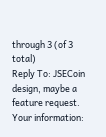through 3 (of 3 total)
Reply To: JSECoin design, maybe a feature request.
Your information: